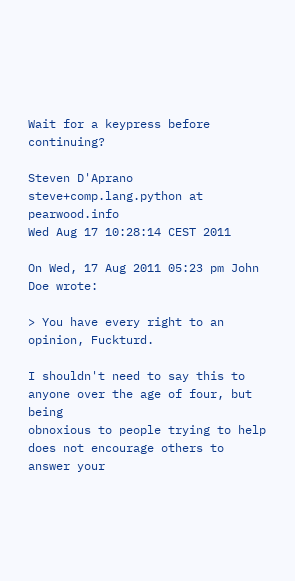Wait for a keypress before continuing?

Steven D'Aprano steve+comp.lang.python at pearwood.info
Wed Aug 17 10:28:14 CEST 2011

On Wed, 17 Aug 2011 05:23 pm John Doe wrote:

> You have every right to an opinion, Fuckturd.

I shouldn't need to say this to anyone over the age of four, but being
obnoxious to people trying to help does not encourage others to answer your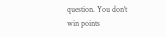question. You don't win points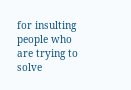for insulting people who are trying to solve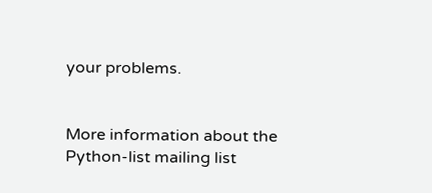your problems.


More information about the Python-list mailing list